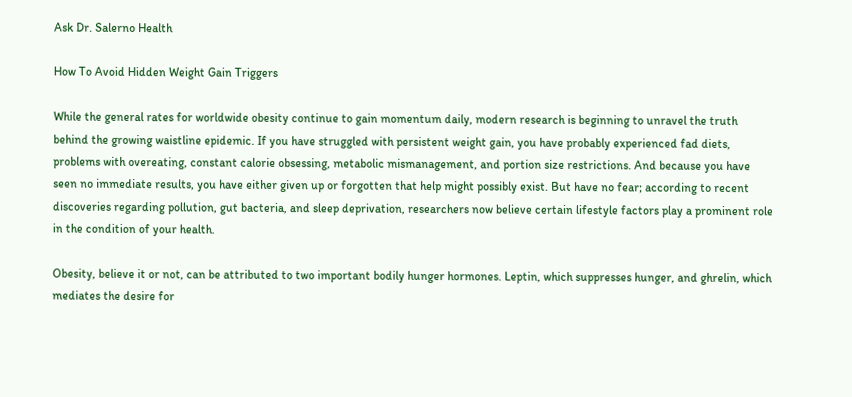Ask Dr. Salerno Health

How To Avoid Hidden Weight Gain Triggers

While the general rates for worldwide obesity continue to gain momentum daily, modern research is beginning to unravel the truth behind the growing waistline epidemic. If you have struggled with persistent weight gain, you have probably experienced fad diets, problems with overeating, constant calorie obsessing, metabolic mismanagement, and portion size restrictions. And because you have seen no immediate results, you have either given up or forgotten that help might possibly exist. But have no fear; according to recent discoveries regarding pollution, gut bacteria, and sleep deprivation, researchers now believe certain lifestyle factors play a prominent role in the condition of your health.

Obesity, believe it or not, can be attributed to two important bodily hunger hormones. Leptin, which suppresses hunger, and ghrelin, which mediates the desire for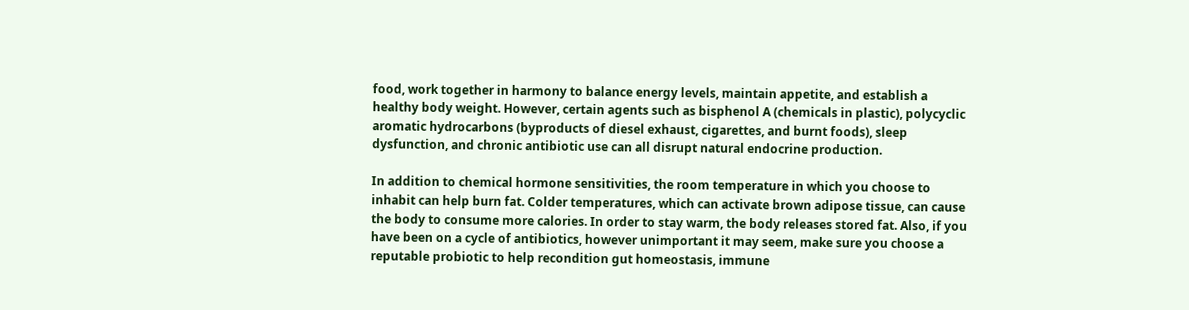food, work together in harmony to balance energy levels, maintain appetite, and establish a healthy body weight. However, certain agents such as bisphenol A (chemicals in plastic), polycyclic aromatic hydrocarbons (byproducts of diesel exhaust, cigarettes, and burnt foods), sleep dysfunction, and chronic antibiotic use can all disrupt natural endocrine production.

In addition to chemical hormone sensitivities, the room temperature in which you choose to inhabit can help burn fat. Colder temperatures, which can activate brown adipose tissue, can cause the body to consume more calories. In order to stay warm, the body releases stored fat. Also, if you have been on a cycle of antibiotics, however unimportant it may seem, make sure you choose a reputable probiotic to help recondition gut homeostasis, immune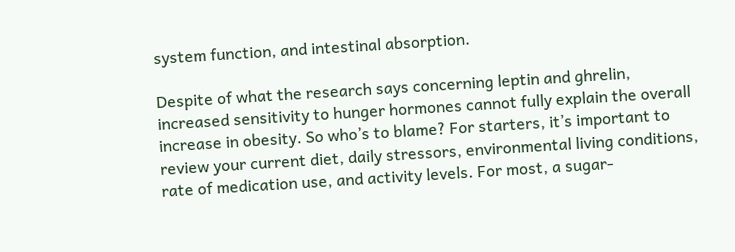system function, and intestinal absorption.

Despite of what the research says concerning leptin and ghrelin, increased sensitivity to hunger hormones cannot fully explain the overall increase in obesity. So who’s to blame? For starters, it’s important to review your current diet, daily stressors, environmental living conditions, rate of medication use, and activity levels. For most, a sugar-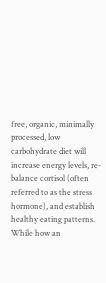free, organic, minimally processed, low carbohydrate diet will increase energy levels, re-balance cortisol (often referred to as the stress hormone), and establish healthy eating patterns. While how an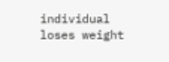individual loses weight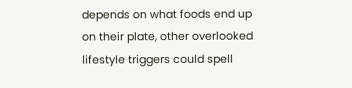depends on what foods end up on their plate, other overlooked lifestyle triggers could spell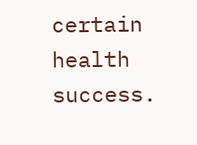certain health success.